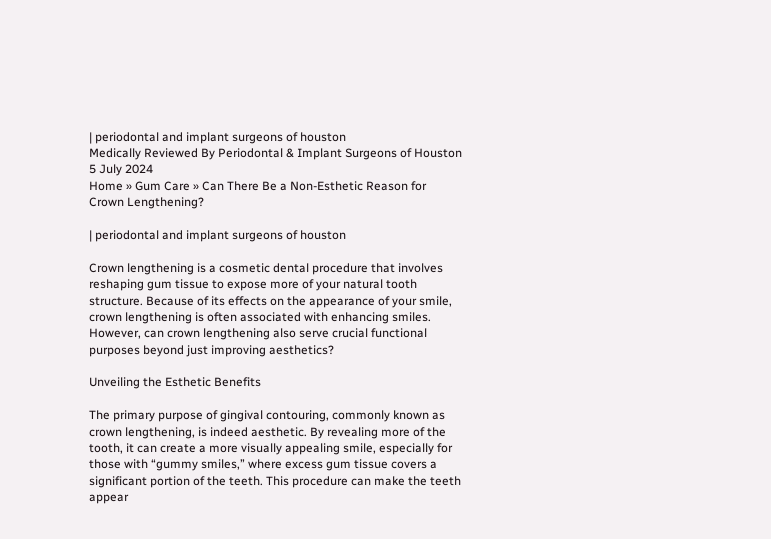| periodontal and implant surgeons of houston
Medically Reviewed By Periodontal & Implant Surgeons of Houston
5 July 2024
Home » Gum Care » Can There Be a Non-Esthetic Reason for Crown Lengthening?

| periodontal and implant surgeons of houston

Crown lengthening is a cosmetic dental procedure that involves reshaping gum tissue to expose more of your natural tooth structure. Because of its effects on the appearance of your smile, crown lengthening is often associated with enhancing smiles. However, can crown lengthening also serve crucial functional purposes beyond just improving aesthetics?

Unveiling the Esthetic Benefits

The primary purpose of gingival contouring, commonly known as crown lengthening, is indeed aesthetic. By revealing more of the tooth, it can create a more visually appealing smile, especially for those with “gummy smiles,” where excess gum tissue covers a significant portion of the teeth. This procedure can make the teeth appear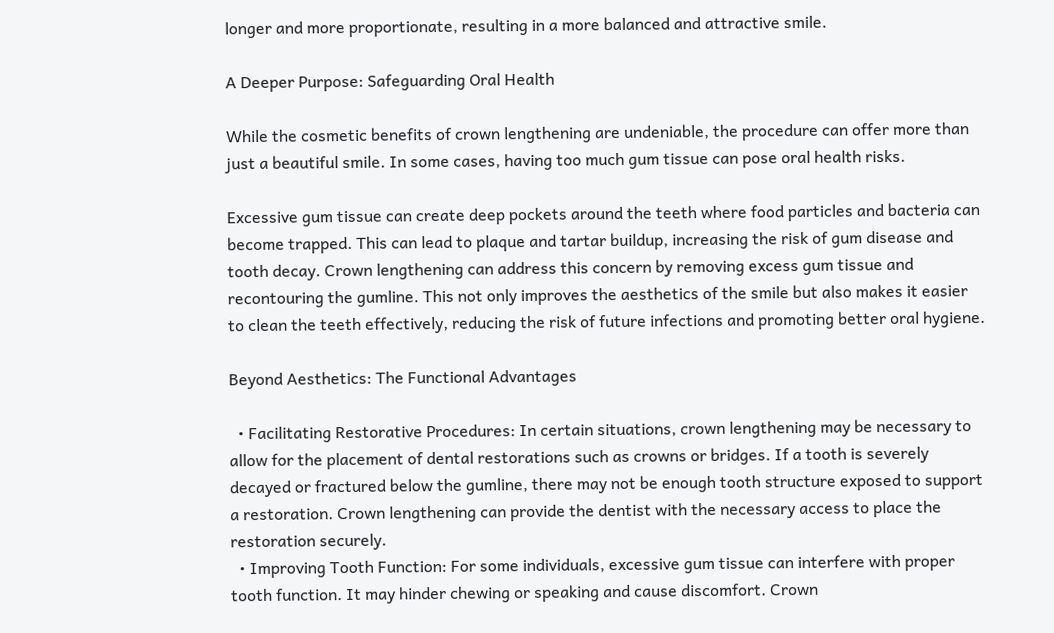longer and more proportionate, resulting in a more balanced and attractive smile.

A Deeper Purpose: Safeguarding Oral Health

While the cosmetic benefits of crown lengthening are undeniable, the procedure can offer more than just a beautiful smile. In some cases, having too much gum tissue can pose oral health risks.

Excessive gum tissue can create deep pockets around the teeth where food particles and bacteria can become trapped. This can lead to plaque and tartar buildup, increasing the risk of gum disease and tooth decay. Crown lengthening can address this concern by removing excess gum tissue and recontouring the gumline. This not only improves the aesthetics of the smile but also makes it easier to clean the teeth effectively, reducing the risk of future infections and promoting better oral hygiene.

Beyond Aesthetics: The Functional Advantages

  • Facilitating Restorative Procedures: In certain situations, crown lengthening may be necessary to allow for the placement of dental restorations such as crowns or bridges. If a tooth is severely decayed or fractured below the gumline, there may not be enough tooth structure exposed to support a restoration. Crown lengthening can provide the dentist with the necessary access to place the restoration securely.
  • Improving Tooth Function: For some individuals, excessive gum tissue can interfere with proper tooth function. It may hinder chewing or speaking and cause discomfort. Crown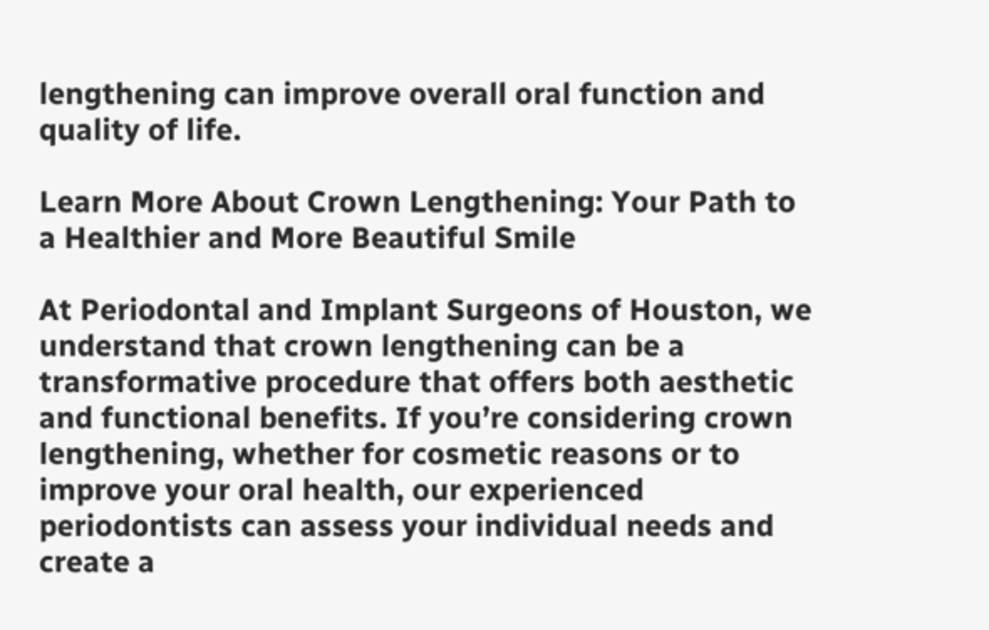lengthening can improve overall oral function and quality of life.

Learn More About Crown Lengthening: Your Path to a Healthier and More Beautiful Smile

At Periodontal and Implant Surgeons of Houston, we understand that crown lengthening can be a transformative procedure that offers both aesthetic and functional benefits. If you’re considering crown lengthening, whether for cosmetic reasons or to improve your oral health, our experienced periodontists can assess your individual needs and create a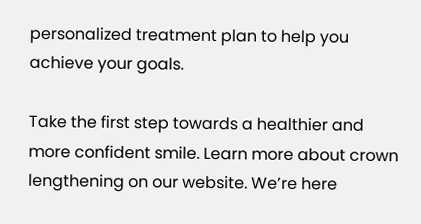personalized treatment plan to help you achieve your goals.

Take the first step towards a healthier and more confident smile. Learn more about crown lengthening on our website. We’re here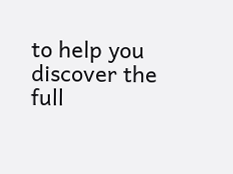to help you discover the full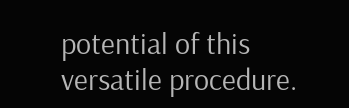potential of this versatile procedure.